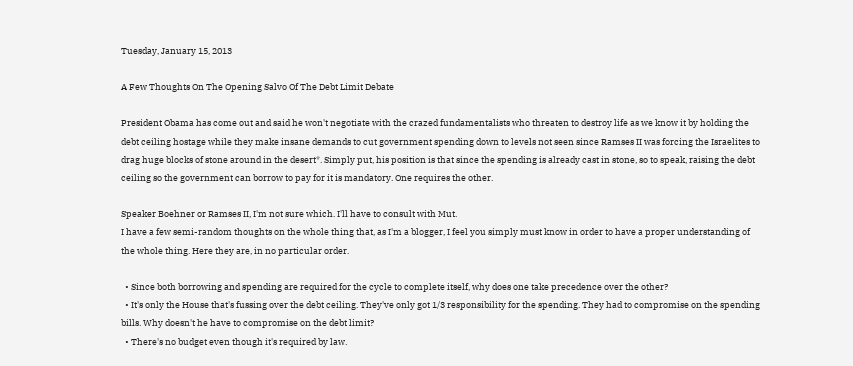Tuesday, January 15, 2013

A Few Thoughts On The Opening Salvo Of The Debt Limit Debate

President Obama has come out and said he won't negotiate with the crazed fundamentalists who threaten to destroy life as we know it by holding the debt ceiling hostage while they make insane demands to cut government spending down to levels not seen since Ramses II was forcing the Israelites to drag huge blocks of stone around in the desert*. Simply put, his position is that since the spending is already cast in stone, so to speak, raising the debt ceiling so the government can borrow to pay for it is mandatory. One requires the other.

Speaker Boehner or Ramses II, I'm not sure which. I'll have to consult with Mut.
I have a few semi-random thoughts on the whole thing that, as I'm a blogger, I feel you simply must know in order to have a proper understanding of the whole thing. Here they are, in no particular order.

  • Since both borrowing and spending are required for the cycle to complete itself, why does one take precedence over the other?
  • It's only the House that's fussing over the debt ceiling. They've only got 1/3 responsibility for the spending. They had to compromise on the spending bills. Why doesn't he have to compromise on the debt limit?
  • There's no budget even though it's required by law.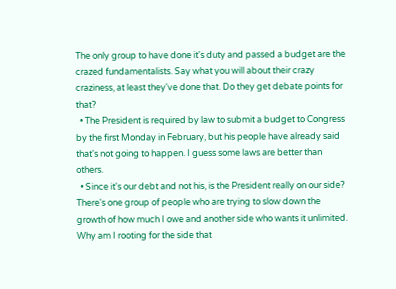The only group to have done it's duty and passed a budget are the crazed fundamentalists. Say what you will about their crazy craziness, at least they've done that. Do they get debate points for that?
  • The President is required by law to submit a budget to Congress by the first Monday in February, but his people have already said that's not going to happen. I guess some laws are better than others.
  • Since it's our debt and not his, is the President really on our side? There's one group of people who are trying to slow down the growth of how much I owe and another side who wants it unlimited. Why am I rooting for the side that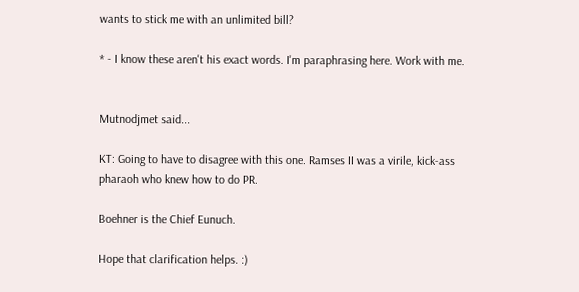wants to stick me with an unlimited bill?

* - I know these aren't his exact words. I'm paraphrasing here. Work with me.


Mutnodjmet said...

KT: Going to have to disagree with this one. Ramses II was a virile, kick-ass pharaoh who knew how to do PR.

Boehner is the Chief Eunuch.

Hope that clarification helps. :)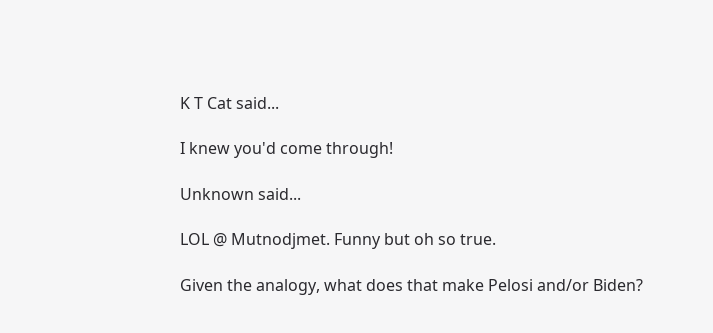K T Cat said...

I knew you'd come through!

Unknown said...

LOL @ Mutnodjmet. Funny but oh so true.

Given the analogy, what does that make Pelosi and/or Biden?